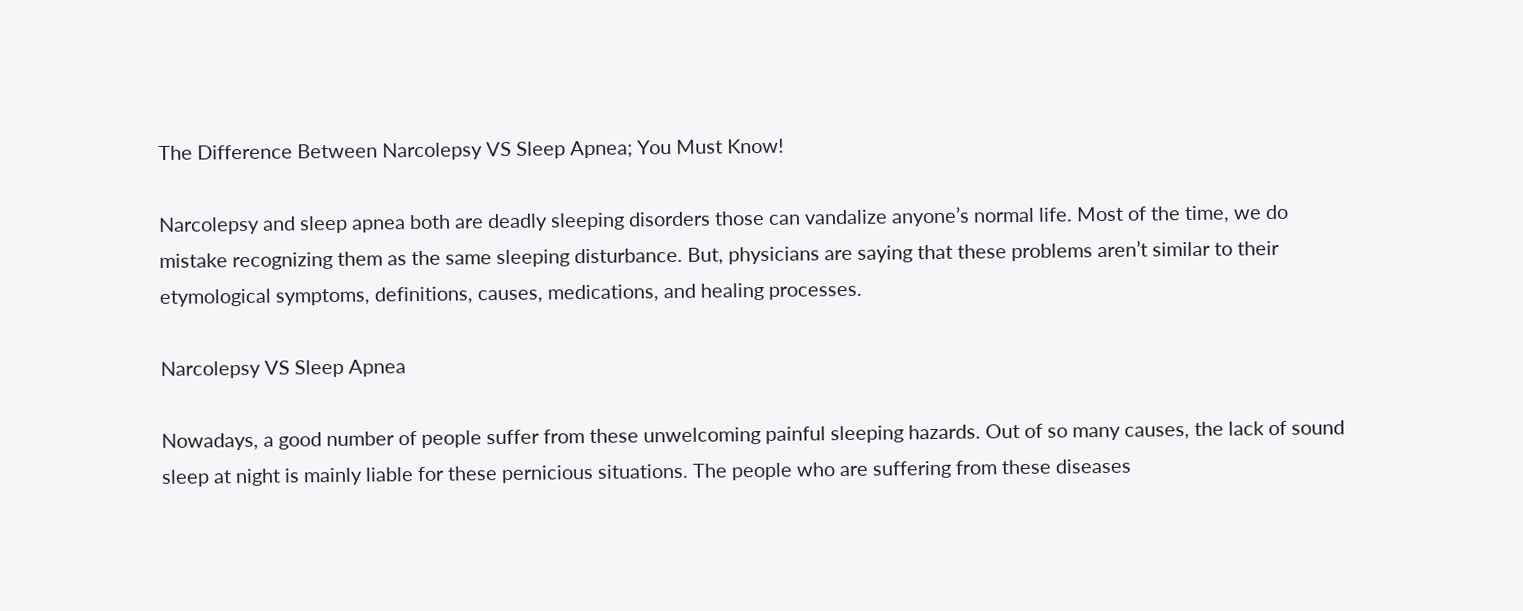The Difference Between Narcolepsy VS Sleep Apnea; You Must Know!

Narcolepsy and sleep apnea both are deadly sleeping disorders those can vandalize anyone’s normal life. Most of the time, we do mistake recognizing them as the same sleeping disturbance. But, physicians are saying that these problems aren’t similar to their etymological symptoms, definitions, causes, medications, and healing processes.

Narcolepsy VS Sleep Apnea

Nowadays, a good number of people suffer from these unwelcoming painful sleeping hazards. Out of so many causes, the lack of sound sleep at night is mainly liable for these pernicious situations. The people who are suffering from these diseases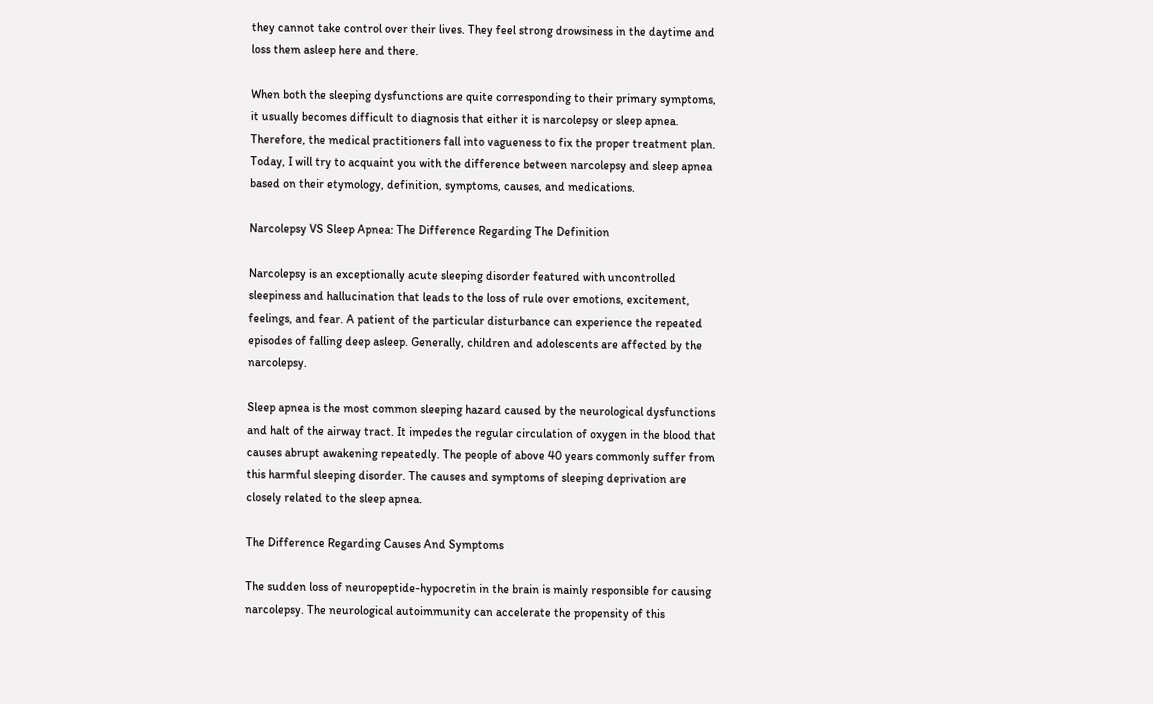they cannot take control over their lives. They feel strong drowsiness in the daytime and loss them asleep here and there.

When both the sleeping dysfunctions are quite corresponding to their primary symptoms, it usually becomes difficult to diagnosis that either it is narcolepsy or sleep apnea. Therefore, the medical practitioners fall into vagueness to fix the proper treatment plan. Today, I will try to acquaint you with the difference between narcolepsy and sleep apnea based on their etymology, definition, symptoms, causes, and medications.

Narcolepsy VS Sleep Apnea: The Difference Regarding The Definition

Narcolepsy is an exceptionally acute sleeping disorder featured with uncontrolled sleepiness and hallucination that leads to the loss of rule over emotions, excitement, feelings, and fear. A patient of the particular disturbance can experience the repeated episodes of falling deep asleep. Generally, children and adolescents are affected by the narcolepsy.

Sleep apnea is the most common sleeping hazard caused by the neurological dysfunctions and halt of the airway tract. It impedes the regular circulation of oxygen in the blood that causes abrupt awakening repeatedly. The people of above 40 years commonly suffer from this harmful sleeping disorder. The causes and symptoms of sleeping deprivation are closely related to the sleep apnea.

The Difference Regarding Causes And Symptoms

The sudden loss of neuropeptide-hypocretin in the brain is mainly responsible for causing narcolepsy. The neurological autoimmunity can accelerate the propensity of this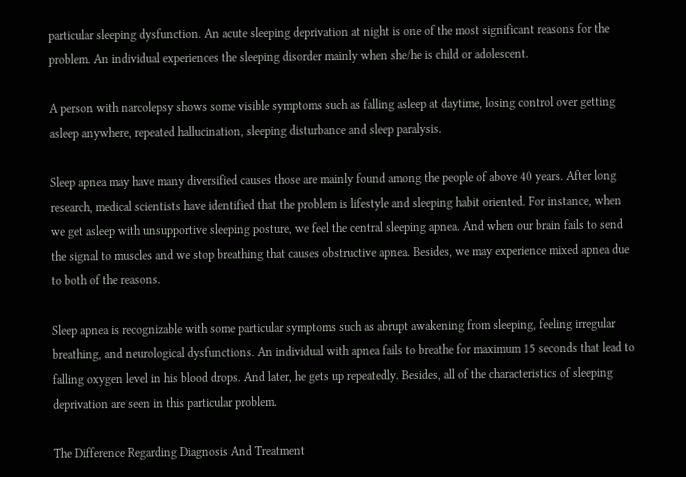particular sleeping dysfunction. An acute sleeping deprivation at night is one of the most significant reasons for the problem. An individual experiences the sleeping disorder mainly when she/he is child or adolescent.

A person with narcolepsy shows some visible symptoms such as falling asleep at daytime, losing control over getting asleep anywhere, repeated hallucination, sleeping disturbance and sleep paralysis.

Sleep apnea may have many diversified causes those are mainly found among the people of above 40 years. After long research, medical scientists have identified that the problem is lifestyle and sleeping habit oriented. For instance, when we get asleep with unsupportive sleeping posture, we feel the central sleeping apnea. And when our brain fails to send the signal to muscles and we stop breathing that causes obstructive apnea. Besides, we may experience mixed apnea due to both of the reasons.

Sleep apnea is recognizable with some particular symptoms such as abrupt awakening from sleeping, feeling irregular breathing, and neurological dysfunctions. An individual with apnea fails to breathe for maximum 15 seconds that lead to falling oxygen level in his blood drops. And later, he gets up repeatedly. Besides, all of the characteristics of sleeping deprivation are seen in this particular problem.

The Difference Regarding Diagnosis And Treatment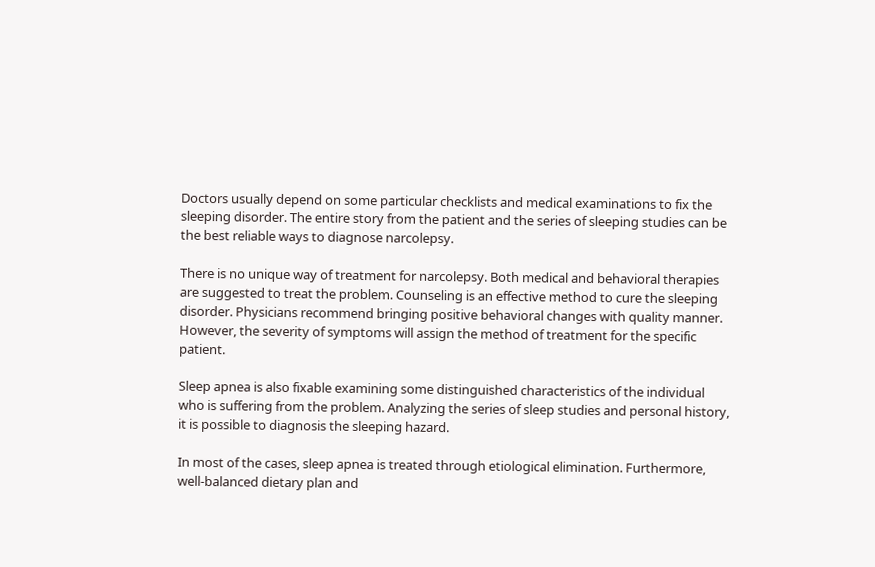Doctors usually depend on some particular checklists and medical examinations to fix the sleeping disorder. The entire story from the patient and the series of sleeping studies can be the best reliable ways to diagnose narcolepsy.

There is no unique way of treatment for narcolepsy. Both medical and behavioral therapies are suggested to treat the problem. Counseling is an effective method to cure the sleeping disorder. Physicians recommend bringing positive behavioral changes with quality manner. However, the severity of symptoms will assign the method of treatment for the specific patient.

Sleep apnea is also fixable examining some distinguished characteristics of the individual who is suffering from the problem. Analyzing the series of sleep studies and personal history, it is possible to diagnosis the sleeping hazard.

In most of the cases, sleep apnea is treated through etiological elimination. Furthermore, well-balanced dietary plan and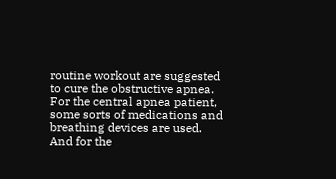routine workout are suggested to cure the obstructive apnea. For the central apnea patient, some sorts of medications and breathing devices are used. And for the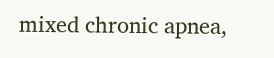mixed chronic apnea,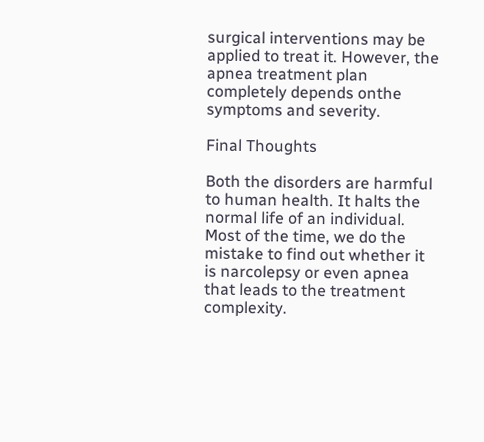surgical interventions may be applied to treat it. However, the apnea treatment plan completely depends onthe symptoms and severity.

Final Thoughts

Both the disorders are harmful to human health. It halts the normal life of an individual. Most of the time, we do the mistake to find out whether it is narcolepsy or even apnea that leads to the treatment complexity.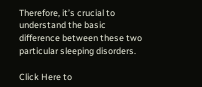Therefore, it’s crucial to understand the basic difference between these two particular sleeping disorders.

Click Here to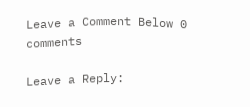Leave a Comment Below 0 comments

Leave a Reply: